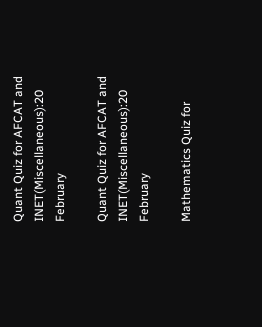Quant Quiz for AFCAT and INET(Miscellaneous):20 February

Quant Quiz for AFCAT and INET(Miscellaneous):20 February

Mathematics Quiz for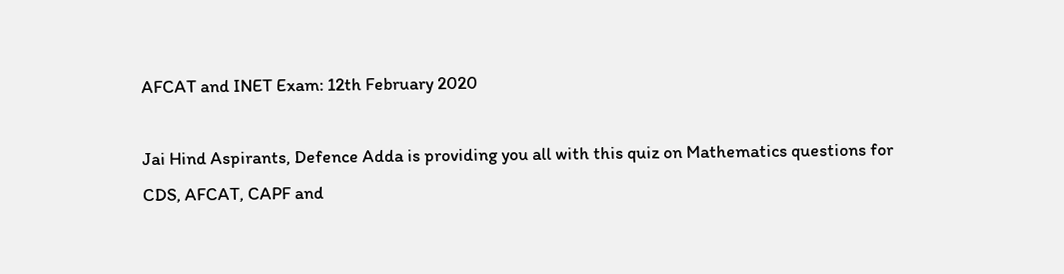AFCAT and INET Exam: 12th February 2020

Jai Hind Aspirants, Defence Adda is providing you all with this quiz on Mathematics questions for CDS, AFCAT, CAPF and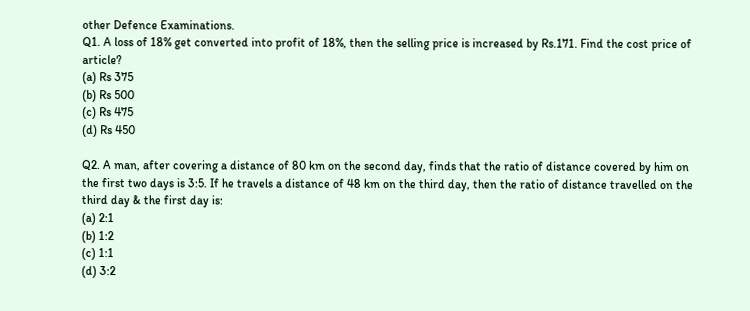other Defence Examinations.
Q1. A loss of 18% get converted into profit of 18%, then the selling price is increased by Rs.171. Find the cost price of article?
(a) Rs 375
(b) Rs 500
(c) Rs 475
(d) Rs 450

Q2. A man, after covering a distance of 80 km on the second day, finds that the ratio of distance covered by him on the first two days is 3:5. If he travels a distance of 48 km on the third day, then the ratio of distance travelled on the third day & the first day is:
(a) 2:1
(b) 1:2
(c) 1:1
(d) 3:2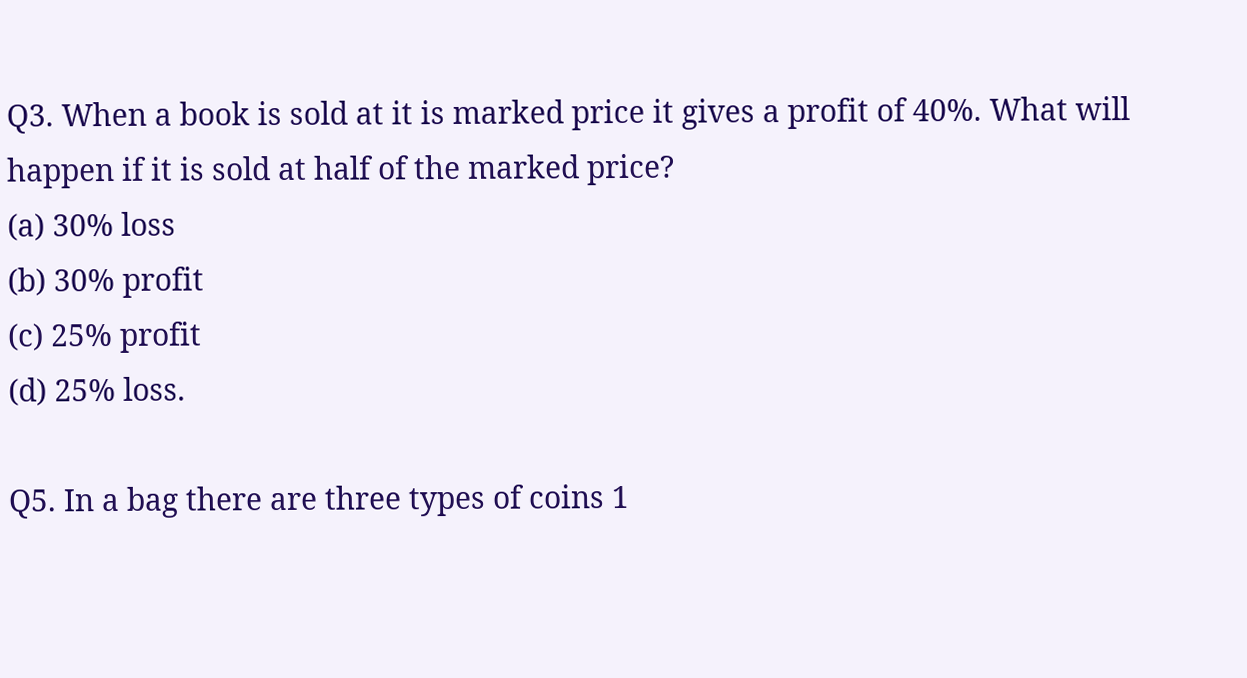Q3. When a book is sold at it is marked price it gives a profit of 40%. What will happen if it is sold at half of the marked price?
(a) 30% loss
(b) 30% profit
(c) 25% profit
(d) 25% loss.

Q5. In a bag there are three types of coins 1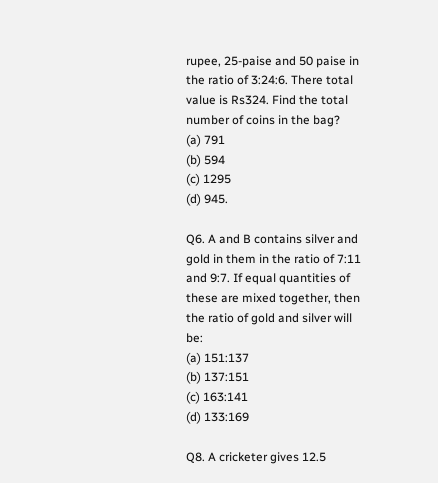rupee, 25-paise and 50 paise in the ratio of 3:24:6. There total value is Rs324. Find the total number of coins in the bag?
(a) 791
(b) 594
(c) 1295
(d) 945.

Q6. A and B contains silver and gold in them in the ratio of 7:11 and 9:7. If equal quantities of these are mixed together, then the ratio of gold and silver will be:
(a) 151:137
(b) 137:151
(c) 163:141
(d) 133:169

Q8. A cricketer gives 12.5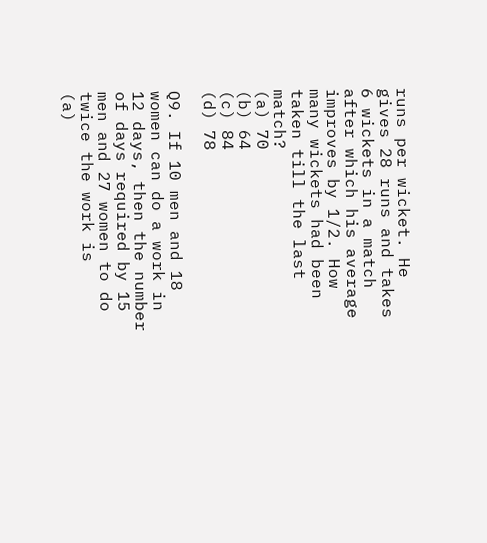runs per wicket. He gives 28 runs and takes 6 wickets in a match after which his average improves by 1/2. How many wickets had been taken till the last match?
(a) 70
(b) 64
(c) 84
(d) 78

Q9. If 10 men and 18 women can do a work in 12 days, then the number of days required by 15 men and 27 women to do twice the work is
(a)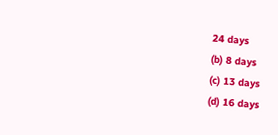24 days
(b) 8 days
(c) 13 days
(d) 16 days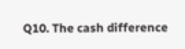Q10. The cash difference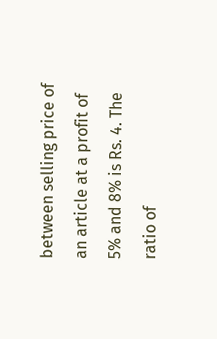between selling price of an article at a profit of 5% and 8% is Rs. 4. The ratio of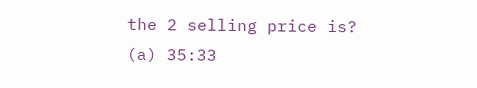the 2 selling price is?
(a) 35:33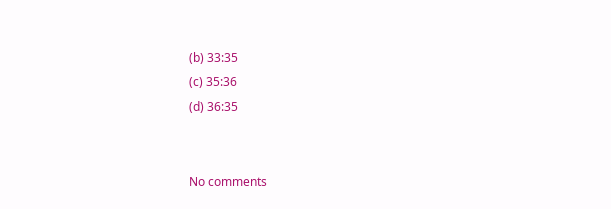(b) 33:35
(c) 35:36
(d) 36:35


No comments